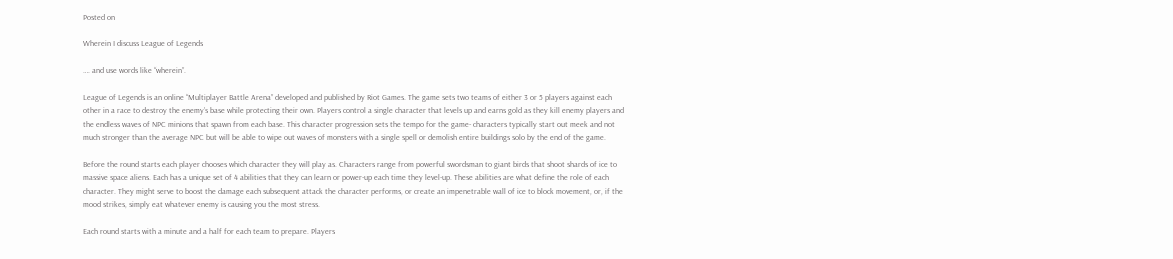Posted on

Wherein I discuss League of Legends

…. and use words like “wherein”.

League of Legends is an online “Multiplayer Battle Arena” developed and published by Riot Games. The game sets two teams of either 3 or 5 players against each other in a race to destroy the enemy’s base while protecting their own. Players control a single character that levels up and earns gold as they kill enemy players and the endless waves of NPC minions that spawn from each base. This character progression sets the tempo for the game- characters typically start out meek and not much stronger than the average NPC but will be able to wipe out waves of monsters with a single spell or demolish entire buildings solo by the end of the game.

Before the round starts each player chooses which character they will play as. Characters range from powerful swordsman to giant birds that shoot shards of ice to massive space aliens. Each has a unique set of 4 abilities that they can learn or power-up each time they level-up. These abilities are what define the role of each character. They might serve to boost the damage each subsequent attack the character performs, or create an impenetrable wall of ice to block movement, or, if the mood strikes, simply eat whatever enemy is causing you the most stress.

Each round starts with a minute and a half for each team to prepare. Players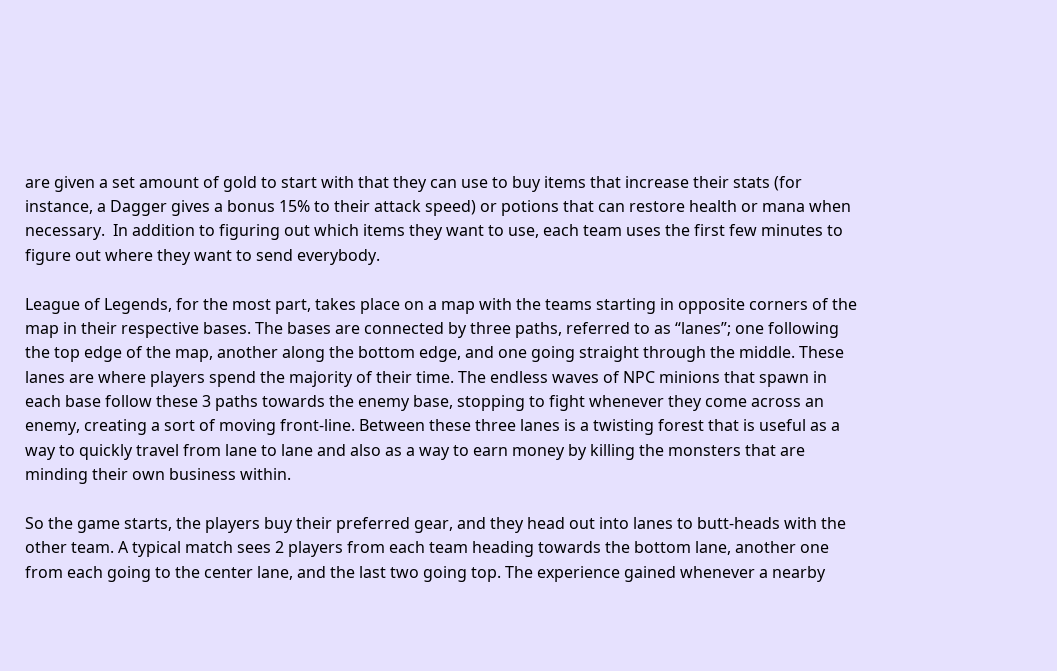are given a set amount of gold to start with that they can use to buy items that increase their stats (for instance, a Dagger gives a bonus 15% to their attack speed) or potions that can restore health or mana when necessary.  In addition to figuring out which items they want to use, each team uses the first few minutes to figure out where they want to send everybody.

League of Legends, for the most part, takes place on a map with the teams starting in opposite corners of the map in their respective bases. The bases are connected by three paths, referred to as “lanes”; one following the top edge of the map, another along the bottom edge, and one going straight through the middle. These lanes are where players spend the majority of their time. The endless waves of NPC minions that spawn in each base follow these 3 paths towards the enemy base, stopping to fight whenever they come across an enemy, creating a sort of moving front-line. Between these three lanes is a twisting forest that is useful as a way to quickly travel from lane to lane and also as a way to earn money by killing the monsters that are minding their own business within.

So the game starts, the players buy their preferred gear, and they head out into lanes to butt-heads with the other team. A typical match sees 2 players from each team heading towards the bottom lane, another one from each going to the center lane, and the last two going top. The experience gained whenever a nearby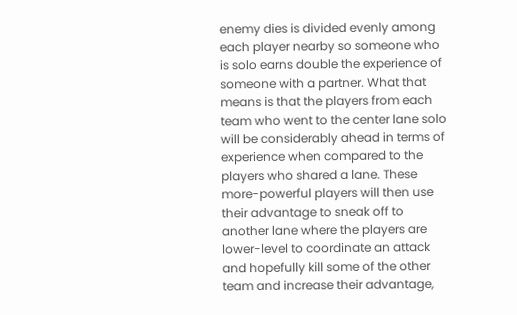enemy dies is divided evenly among each player nearby so someone who is solo earns double the experience of someone with a partner. What that means is that the players from each team who went to the center lane solo will be considerably ahead in terms of experience when compared to the players who shared a lane. These more-powerful players will then use their advantage to sneak off to another lane where the players are lower-level to coordinate an attack and hopefully kill some of the other team and increase their advantage,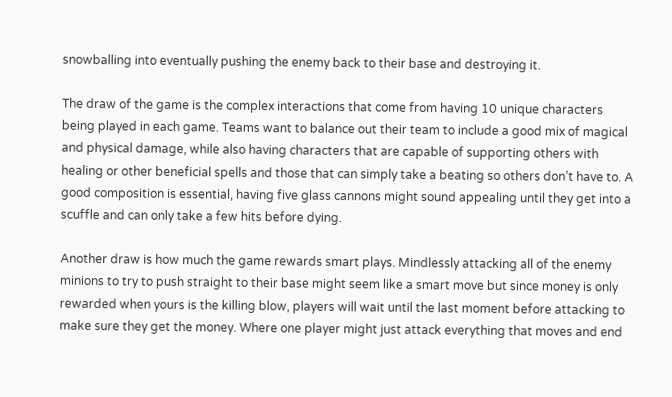snowballing into eventually pushing the enemy back to their base and destroying it.

The draw of the game is the complex interactions that come from having 10 unique characters being played in each game. Teams want to balance out their team to include a good mix of magical and physical damage, while also having characters that are capable of supporting others with healing or other beneficial spells and those that can simply take a beating so others don’t have to. A good composition is essential, having five glass cannons might sound appealing until they get into a scuffle and can only take a few hits before dying.

Another draw is how much the game rewards smart plays. Mindlessly attacking all of the enemy minions to try to push straight to their base might seem like a smart move but since money is only rewarded when yours is the killing blow, players will wait until the last moment before attacking to make sure they get the money. Where one player might just attack everything that moves and end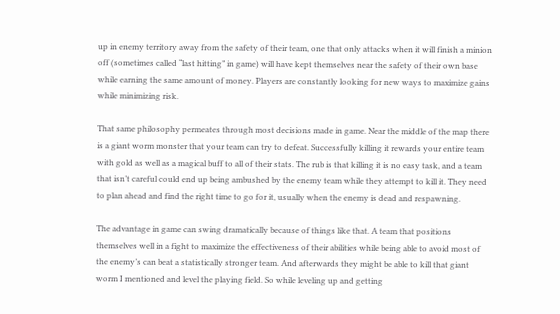up in enemy territory away from the safety of their team, one that only attacks when it will finish a minion off (sometimes called “last hitting” in game) will have kept themselves near the safety of their own base while earning the same amount of money. Players are constantly looking for new ways to maximize gains while minimizing risk.

That same philosophy permeates through most decisions made in game. Near the middle of the map there is a giant worm monster that your team can try to defeat. Successfully killing it rewards your entire team with gold as well as a magical buff to all of their stats. The rub is that killing it is no easy task, and a team that isn’t careful could end up being ambushed by the enemy team while they attempt to kill it. They need to plan ahead and find the right time to go for it, usually when the enemy is dead and respawning.

The advantage in game can swing dramatically because of things like that. A team that positions themselves well in a fight to maximize the effectiveness of their abilities while being able to avoid most of the enemy’s can beat a statistically stronger team. And afterwards they might be able to kill that giant worm I mentioned and level the playing field. So while leveling up and getting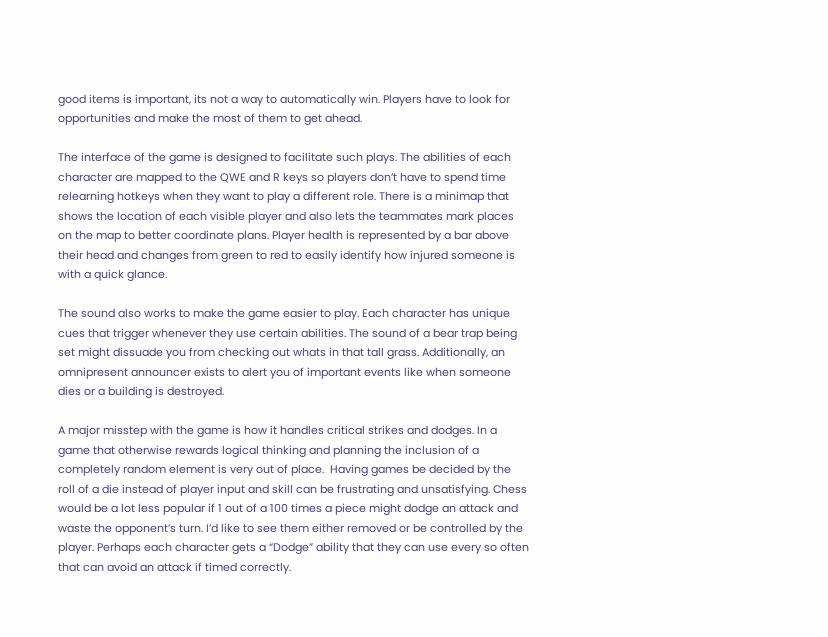good items is important, its not a way to automatically win. Players have to look for opportunities and make the most of them to get ahead.

The interface of the game is designed to facilitate such plays. The abilities of each character are mapped to the QWE and R keys so players don’t have to spend time relearning hotkeys when they want to play a different role. There is a minimap that shows the location of each visible player and also lets the teammates mark places on the map to better coordinate plans. Player health is represented by a bar above their head and changes from green to red to easily identify how injured someone is with a quick glance.

The sound also works to make the game easier to play. Each character has unique cues that trigger whenever they use certain abilities. The sound of a bear trap being set might dissuade you from checking out whats in that tall grass. Additionally, an omnipresent announcer exists to alert you of important events like when someone dies or a building is destroyed.

A major misstep with the game is how it handles critical strikes and dodges. In a game that otherwise rewards logical thinking and planning the inclusion of a completely random element is very out of place.  Having games be decided by the roll of a die instead of player input and skill can be frustrating and unsatisfying. Chess would be a lot less popular if 1 out of a 100 times a piece might dodge an attack and waste the opponent’s turn. I’d like to see them either removed or be controlled by the player. Perhaps each character gets a “Dodge” ability that they can use every so often that can avoid an attack if timed correctly.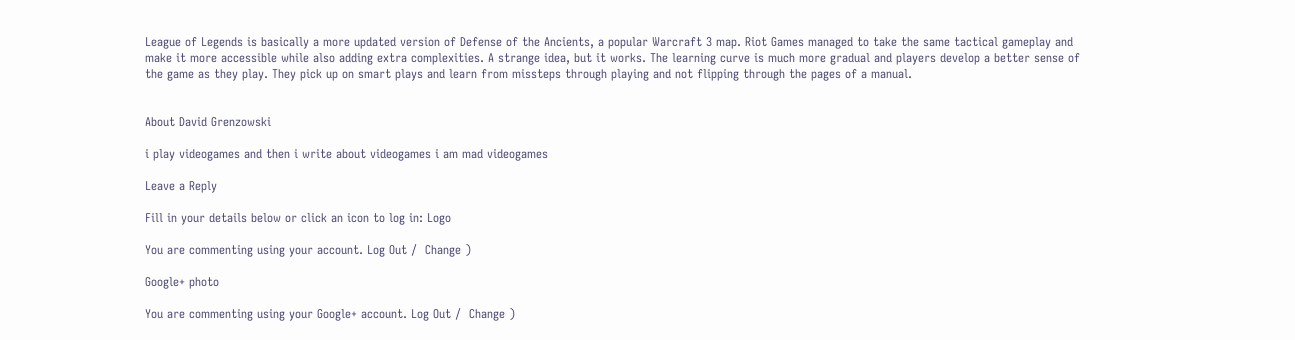League of Legends is basically a more updated version of Defense of the Ancients, a popular Warcraft 3 map. Riot Games managed to take the same tactical gameplay and make it more accessible while also adding extra complexities. A strange idea, but it works. The learning curve is much more gradual and players develop a better sense of the game as they play. They pick up on smart plays and learn from missteps through playing and not flipping through the pages of a manual.


About David Grenzowski

i play videogames and then i write about videogames i am mad videogames

Leave a Reply

Fill in your details below or click an icon to log in: Logo

You are commenting using your account. Log Out /  Change )

Google+ photo

You are commenting using your Google+ account. Log Out /  Change )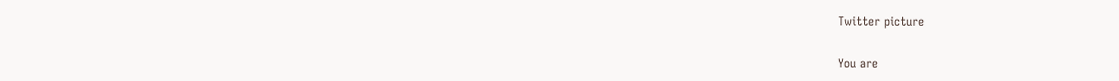Twitter picture

You are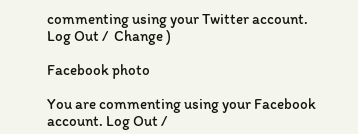commenting using your Twitter account. Log Out /  Change )

Facebook photo

You are commenting using your Facebook account. Log Out /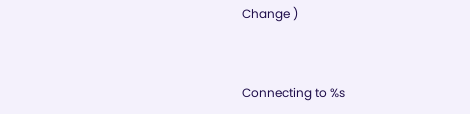Change )


Connecting to %s